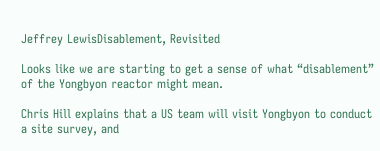Jeffrey LewisDisablement, Revisited

Looks like we are starting to get a sense of what “disablement” of the Yongbyon reactor might mean.

Chris Hill explains that a US team will visit Yongbyon to conduct a site survey, and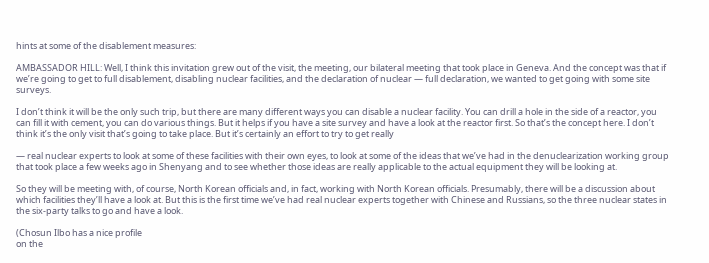hints at some of the disablement measures:

AMBASSADOR HILL: Well, I think this invitation grew out of the visit, the meeting, our bilateral meeting that took place in Geneva. And the concept was that if we’re going to get to full disablement, disabling nuclear facilities, and the declaration of nuclear — full declaration, we wanted to get going with some site surveys.

I don’t think it will be the only such trip, but there are many different ways you can disable a nuclear facility. You can drill a hole in the side of a reactor, you can fill it with cement, you can do various things. But it helps if you have a site survey and have a look at the reactor first. So that’s the concept here. I don’t think it’s the only visit that’s going to take place. But it’s certainly an effort to try to get really

— real nuclear experts to look at some of these facilities with their own eyes, to look at some of the ideas that we’ve had in the denuclearization working group that took place a few weeks ago in Shenyang and to see whether those ideas are really applicable to the actual equipment they will be looking at.

So they will be meeting with, of course, North Korean officials and, in fact, working with North Korean officials. Presumably, there will be a discussion about which facilities they’ll have a look at. But this is the first time we’ve had real nuclear experts together with Chinese and Russians, so the three nuclear states in the six-party talks to go and have a look.

(Chosun Ilbo has a nice profile
on the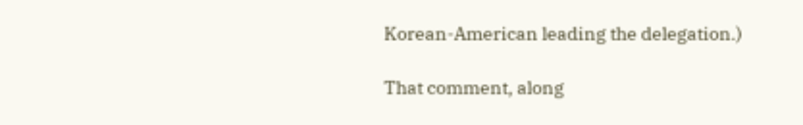Korean-American leading the delegation.)

That comment, along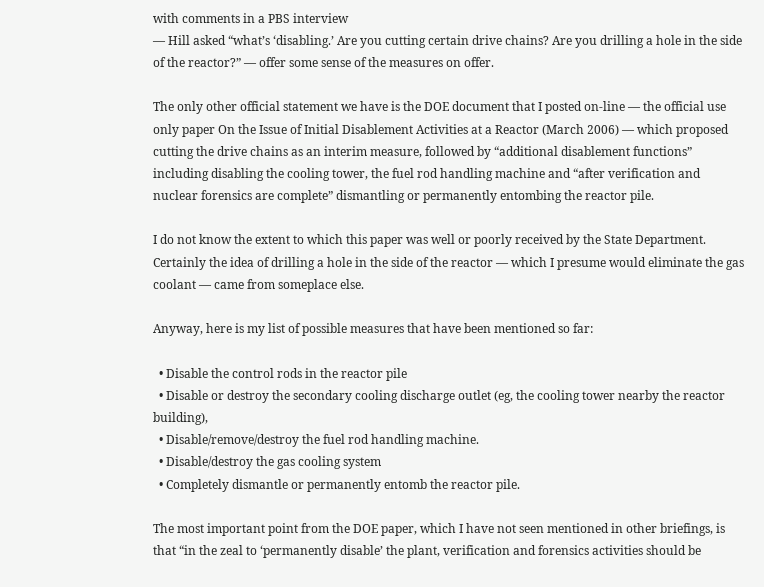with comments in a PBS interview
— Hill asked “what’s ‘disabling.’ Are you cutting certain drive chains? Are you drilling a hole in the side of the reactor?” — offer some sense of the measures on offer.

The only other official statement we have is the DOE document that I posted on-line — the official use only paper On the Issue of Initial Disablement Activities at a Reactor (March 2006) — which proposed cutting the drive chains as an interim measure, followed by “additional disablement functions” including disabling the cooling tower, the fuel rod handling machine and “after verification and nuclear forensics are complete” dismantling or permanently entombing the reactor pile.

I do not know the extent to which this paper was well or poorly received by the State Department. Certainly the idea of drilling a hole in the side of the reactor — which I presume would eliminate the gas coolant — came from someplace else.

Anyway, here is my list of possible measures that have been mentioned so far:

  • Disable the control rods in the reactor pile
  • Disable or destroy the secondary cooling discharge outlet (eg, the cooling tower nearby the reactor building),
  • Disable/remove/destroy the fuel rod handling machine.
  • Disable/destroy the gas cooling system
  • Completely dismantle or permanently entomb the reactor pile.

The most important point from the DOE paper, which I have not seen mentioned in other briefings, is that “in the zeal to ‘permanently disable’ the plant, verification and forensics activities should be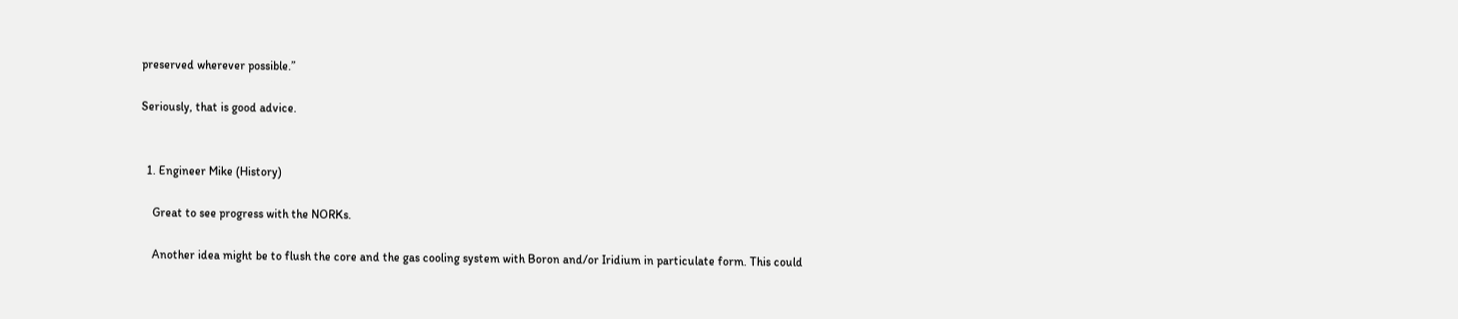preserved wherever possible.”

Seriously, that is good advice.


  1. Engineer Mike (History)

    Great to see progress with the NORKs.

    Another idea might be to flush the core and the gas cooling system with Boron and/or Iridium in particulate form. This could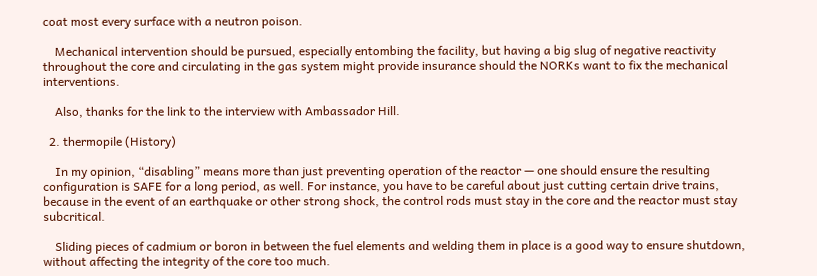coat most every surface with a neutron poison.

    Mechanical intervention should be pursued, especially entombing the facility, but having a big slug of negative reactivity throughout the core and circulating in the gas system might provide insurance should the NORKs want to fix the mechanical interventions.

    Also, thanks for the link to the interview with Ambassador Hill.

  2. thermopile (History)

    In my opinion, “disabling” means more than just preventing operation of the reactor — one should ensure the resulting configuration is SAFE for a long period, as well. For instance, you have to be careful about just cutting certain drive trains, because in the event of an earthquake or other strong shock, the control rods must stay in the core and the reactor must stay subcritical.

    Sliding pieces of cadmium or boron in between the fuel elements and welding them in place is a good way to ensure shutdown, without affecting the integrity of the core too much.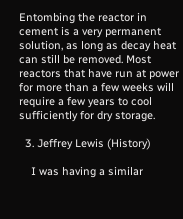Entombing the reactor in cement is a very permanent solution, as long as decay heat can still be removed. Most reactors that have run at power for more than a few weeks will require a few years to cool sufficiently for dry storage.

  3. Jeffrey Lewis (History)

    I was having a similar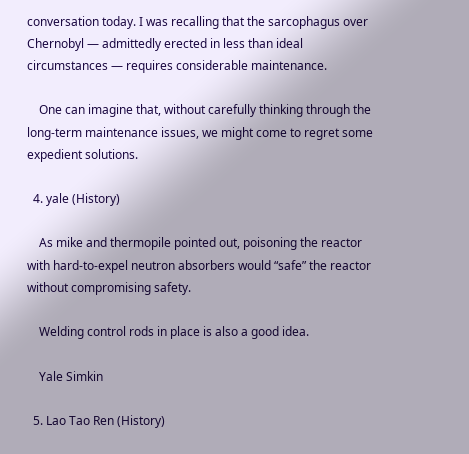conversation today. I was recalling that the sarcophagus over Chernobyl — admittedly erected in less than ideal circumstances — requires considerable maintenance.

    One can imagine that, without carefully thinking through the long-term maintenance issues, we might come to regret some expedient solutions.

  4. yale (History)

    As mike and thermopile pointed out, poisoning the reactor with hard-to-expel neutron absorbers would “safe” the reactor without compromising safety.

    Welding control rods in place is also a good idea.

    Yale Simkin

  5. Lao Tao Ren (History)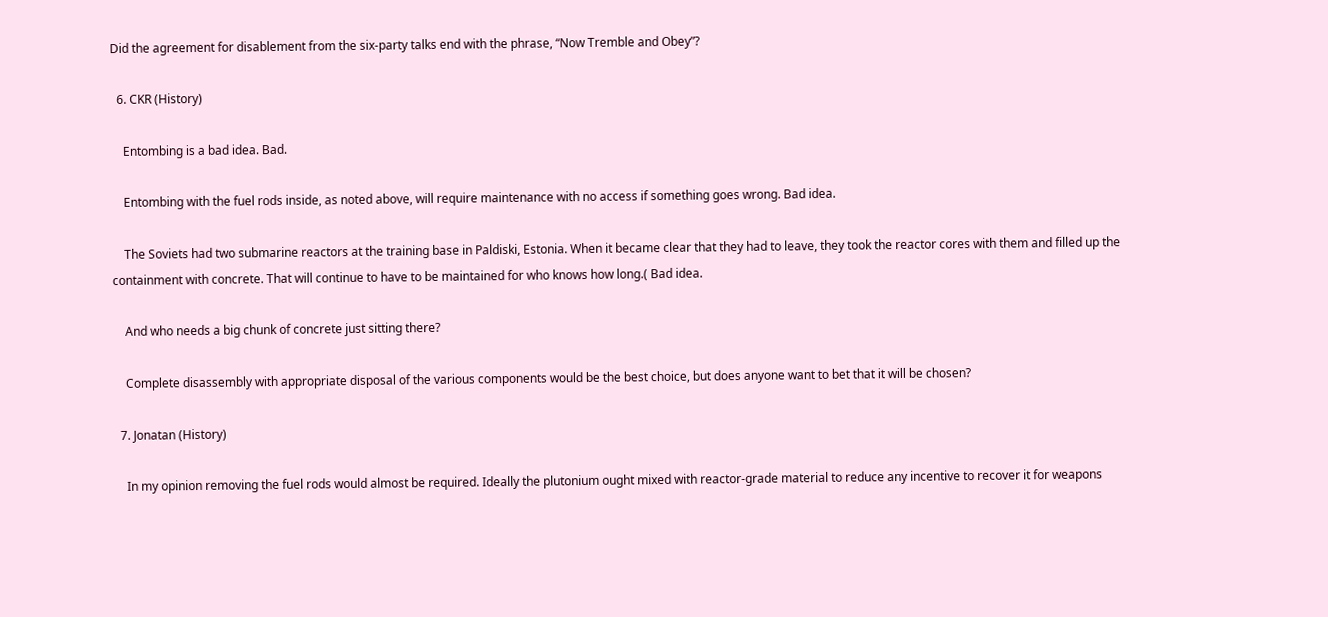Did the agreement for disablement from the six-party talks end with the phrase, “Now Tremble and Obey”?

  6. CKR (History)

    Entombing is a bad idea. Bad.

    Entombing with the fuel rods inside, as noted above, will require maintenance with no access if something goes wrong. Bad idea.

    The Soviets had two submarine reactors at the training base in Paldiski, Estonia. When it became clear that they had to leave, they took the reactor cores with them and filled up the containment with concrete. That will continue to have to be maintained for who knows how long.( Bad idea.

    And who needs a big chunk of concrete just sitting there?

    Complete disassembly with appropriate disposal of the various components would be the best choice, but does anyone want to bet that it will be chosen?

  7. Jonatan (History)

    In my opinion removing the fuel rods would almost be required. Ideally the plutonium ought mixed with reactor-grade material to reduce any incentive to recover it for weapons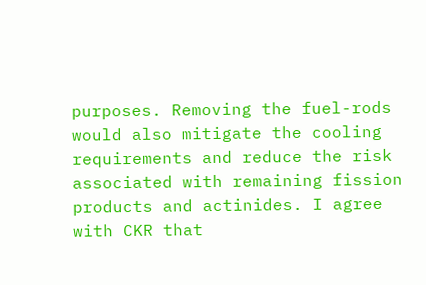purposes. Removing the fuel-rods would also mitigate the cooling requirements and reduce the risk associated with remaining fission products and actinides. I agree with CKR that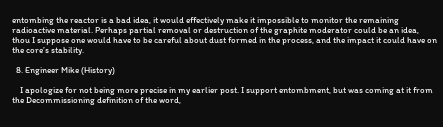entombing the reactor is a bad idea, it would effectively make it impossible to monitor the remaining radioactive material. Perhaps partial removal or destruction of the graphite moderator could be an idea, thou I suppose one would have to be careful about dust formed in the process, and the impact it could have on the core’s stability.

  8. Engineer Mike (History)

    I apologize for not being more precise in my earlier post. I support entombment, but was coming at it from the Decommissioning definition of the word,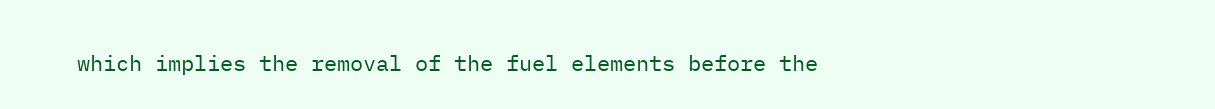which implies the removal of the fuel elements before the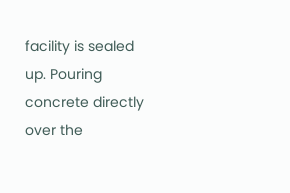facility is sealed up. Pouring concrete directly over the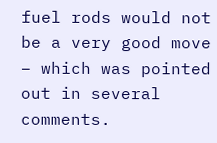fuel rods would not be a very good move – which was pointed out in several comments.